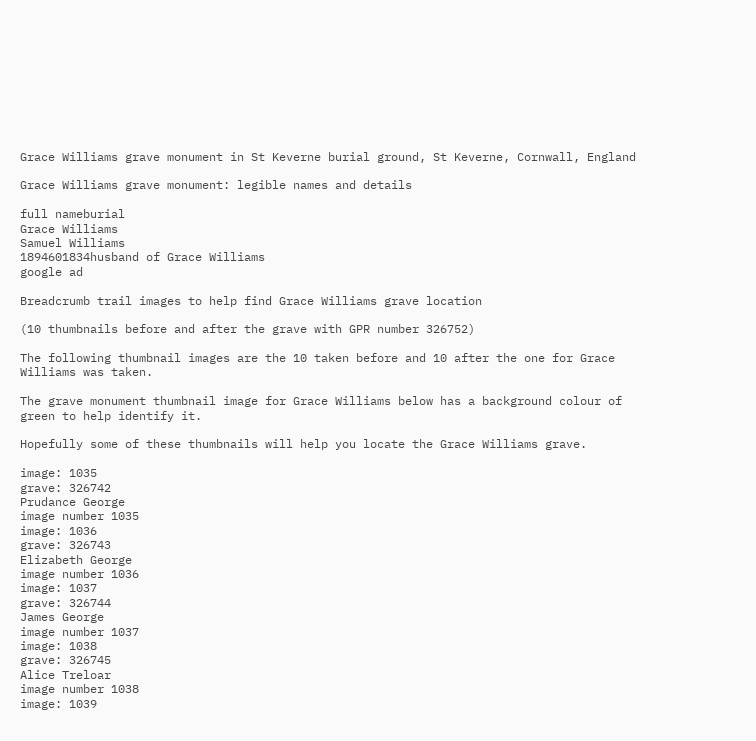Grace Williams grave monument in St Keverne burial ground, St Keverne, Cornwall, England

Grace Williams grave monument: legible names and details

full nameburial
Grace Williams
Samuel Williams
1894601834husband of Grace Williams
google ad

Breadcrumb trail images to help find Grace Williams grave location

(10 thumbnails before and after the grave with GPR number 326752)

The following thumbnail images are the 10 taken before and 10 after the one for Grace Williams was taken.

The grave monument thumbnail image for Grace Williams below has a background colour of green to help identify it.

Hopefully some of these thumbnails will help you locate the Grace Williams grave.

image: 1035
grave: 326742
Prudance George
image number 1035
image: 1036
grave: 326743
Elizabeth George
image number 1036
image: 1037
grave: 326744
James George
image number 1037
image: 1038
grave: 326745
Alice Treloar
image number 1038
image: 1039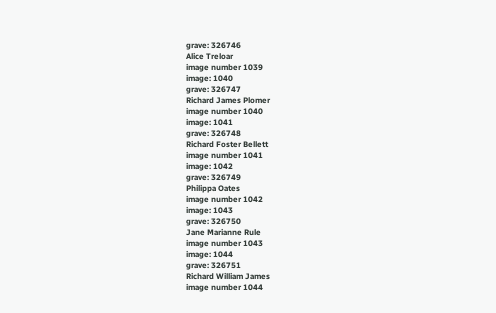grave: 326746
Alice Treloar
image number 1039
image: 1040
grave: 326747
Richard James Plomer
image number 1040
image: 1041
grave: 326748
Richard Foster Bellett
image number 1041
image: 1042
grave: 326749
Philippa Oates
image number 1042
image: 1043
grave: 326750
Jane Marianne Rule
image number 1043
image: 1044
grave: 326751
Richard William James
image number 1044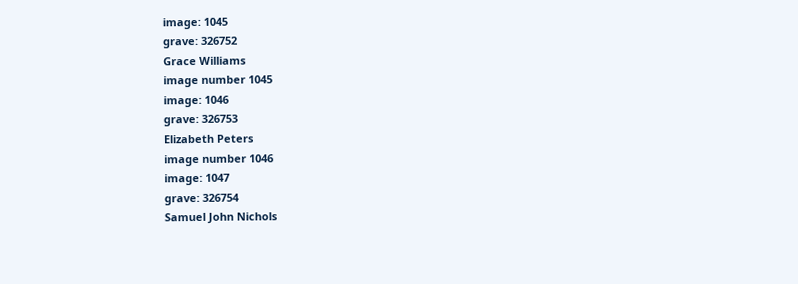image: 1045
grave: 326752
Grace Williams
image number 1045
image: 1046
grave: 326753
Elizabeth Peters
image number 1046
image: 1047
grave: 326754
Samuel John Nichols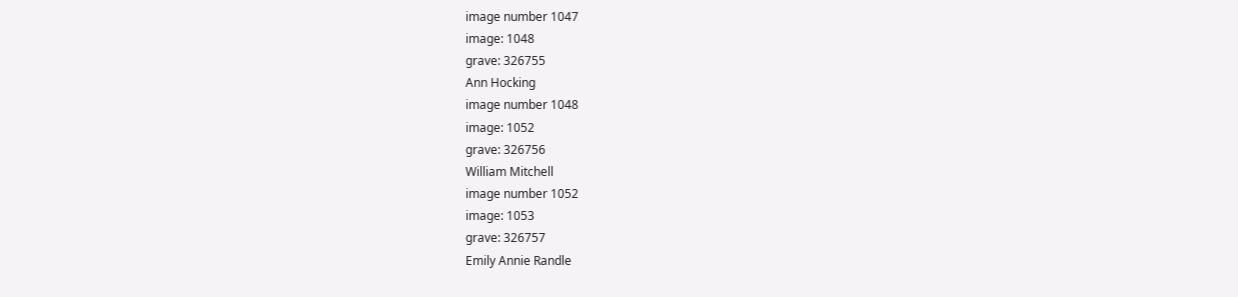image number 1047
image: 1048
grave: 326755
Ann Hocking
image number 1048
image: 1052
grave: 326756
William Mitchell
image number 1052
image: 1053
grave: 326757
Emily Annie Randle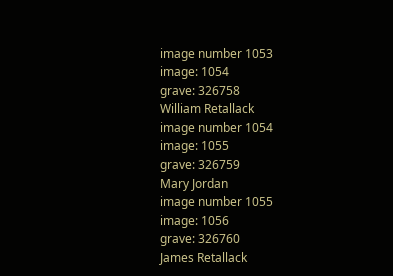image number 1053
image: 1054
grave: 326758
William Retallack
image number 1054
image: 1055
grave: 326759
Mary Jordan
image number 1055
image: 1056
grave: 326760
James Retallack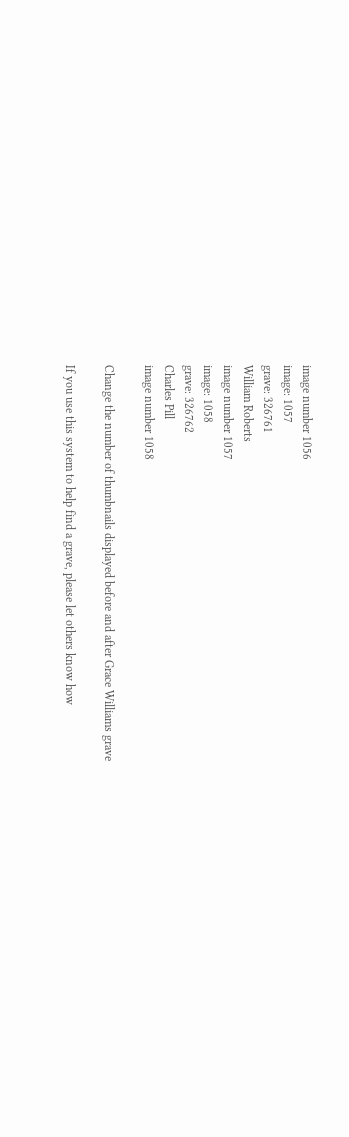image number 1056
image: 1057
grave: 326761
William Roberts
image number 1057
image: 1058
grave: 326762
Charles Pill
image number 1058

Change the number of thumbnails displayed before and after Grace Williams grave

If you use this system to help find a grave, please let others know how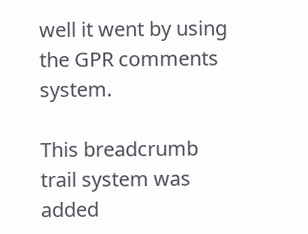well it went by using the GPR comments system.

This breadcrumb trail system was added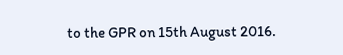to the GPR on 15th August 2016.